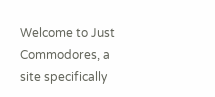Welcome to Just Commodores, a site specifically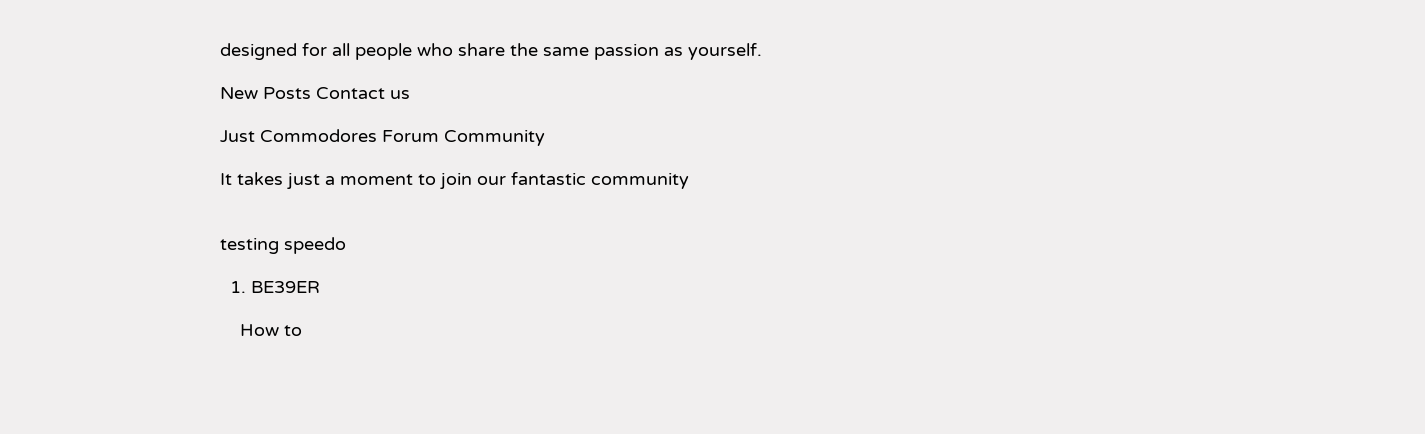designed for all people who share the same passion as yourself.

New Posts Contact us

Just Commodores Forum Community

It takes just a moment to join our fantastic community


testing speedo

  1. BE39ER

    How to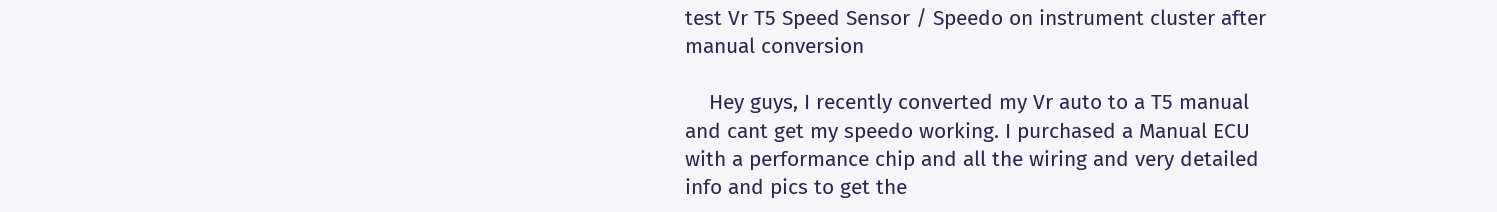test Vr T5 Speed Sensor / Speedo on instrument cluster after manual conversion

    Hey guys, I recently converted my Vr auto to a T5 manual and cant get my speedo working. I purchased a Manual ECU with a performance chip and all the wiring and very detailed info and pics to get the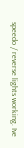speedo / reverse lights working. Ive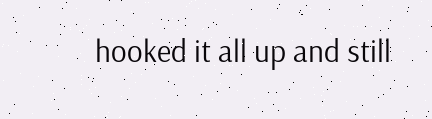hooked it all up and still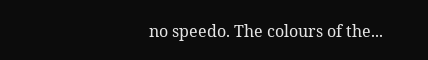no speedo. The colours of the...